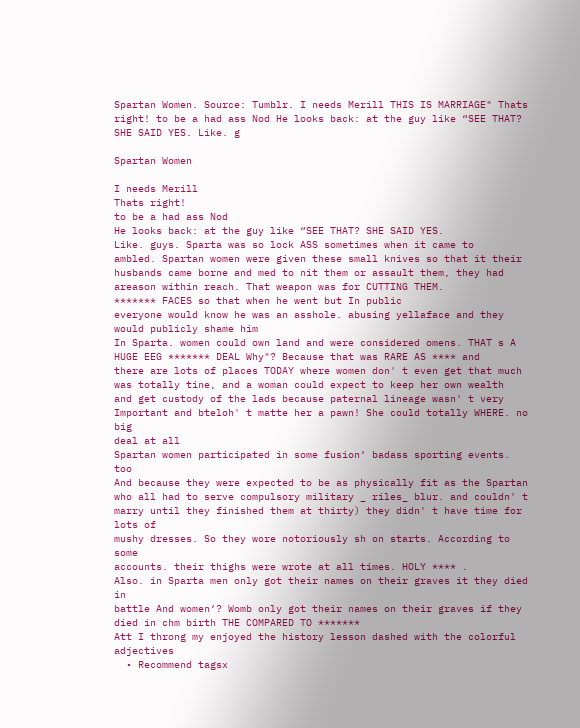Spartan Women. Source: Tumblr. I needs Merill THIS IS MARRIAGE" Thats right! to be a had ass Nod He looks back: at the guy like “SEE THAT? SHE SAID YES. Like. g

Spartan Women

I needs Merill
Thats right!
to be a had ass Nod
He looks back: at the guy like “SEE THAT? SHE SAID YES.
Like. guys. Sparta was so lock ASS sometimes when it came to
ambled. Spartan women were given these small knives so that it their
husbands came borne and med to nit them or assault them, they had
areason within reach. That weapon was for CUTTING THEM.
******* FACES so that when he went but In public
everyone would know he was an asshole. abusing yellaface and they
would publicly shame him
In Sparta. women could own land and were considered omens. THAT s A
HUGE EEG ******* DEAL Why"? Because that was RARE AS **** and
there are lots of places TODAY where women don' t even get that much
was totally tine, and a woman could expect to keep her own wealth
and get custody of the lads because paternal lineage wasn' t very
Important and bteloh' t matte her a pawn! She could totally WHERE. no big
deal at all
Spartan women participated in some fusion‘ badass sporting events. too
And because they were expected to be as physically fit as the Spartan
who all had to serve compulsory military _ riles_ blur. and couldn' t
marry until they finished them at thirty) they didn' t have time for lots of
mushy dresses. So they wore notoriously sh on starts. According to some
accounts. their thighs were wrote at all times. HOLY **** .
Also. in Sparta men only got their names on their graves it they died in
battle And women‘? Womb only got their names on their graves if they
died in chm birth THE COMPARED TO *******
Att I throng my enjoyed the history lesson dashed with the colorful adjectives
  • Recommend tagsx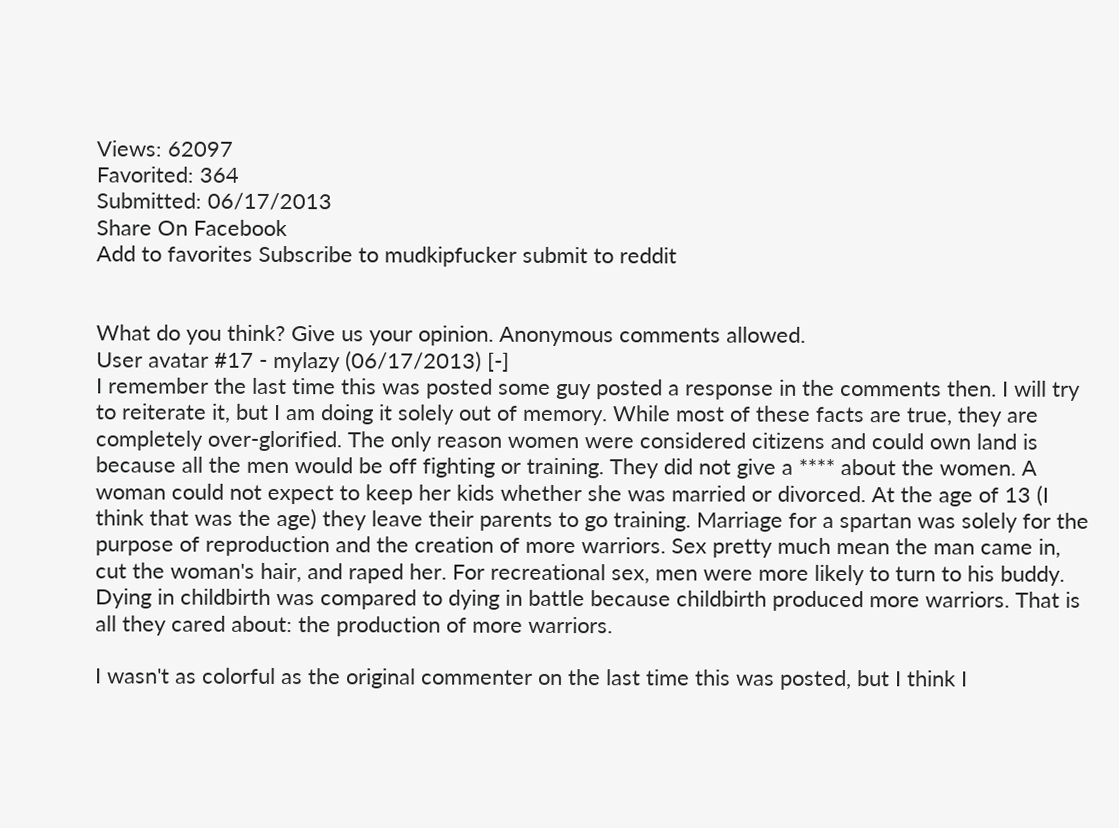Views: 62097
Favorited: 364
Submitted: 06/17/2013
Share On Facebook
Add to favorites Subscribe to mudkipfucker submit to reddit


What do you think? Give us your opinion. Anonymous comments allowed.
User avatar #17 - mylazy (06/17/2013) [-]
I remember the last time this was posted some guy posted a response in the comments then. I will try to reiterate it, but I am doing it solely out of memory. While most of these facts are true, they are completely over-glorified. The only reason women were considered citizens and could own land is because all the men would be off fighting or training. They did not give a **** about the women. A woman could not expect to keep her kids whether she was married or divorced. At the age of 13 (I think that was the age) they leave their parents to go training. Marriage for a spartan was solely for the purpose of reproduction and the creation of more warriors. Sex pretty much mean the man came in, cut the woman's hair, and raped her. For recreational sex, men were more likely to turn to his buddy. Dying in childbirth was compared to dying in battle because childbirth produced more warriors. That is all they cared about: the production of more warriors.

I wasn't as colorful as the original commenter on the last time this was posted, but I think I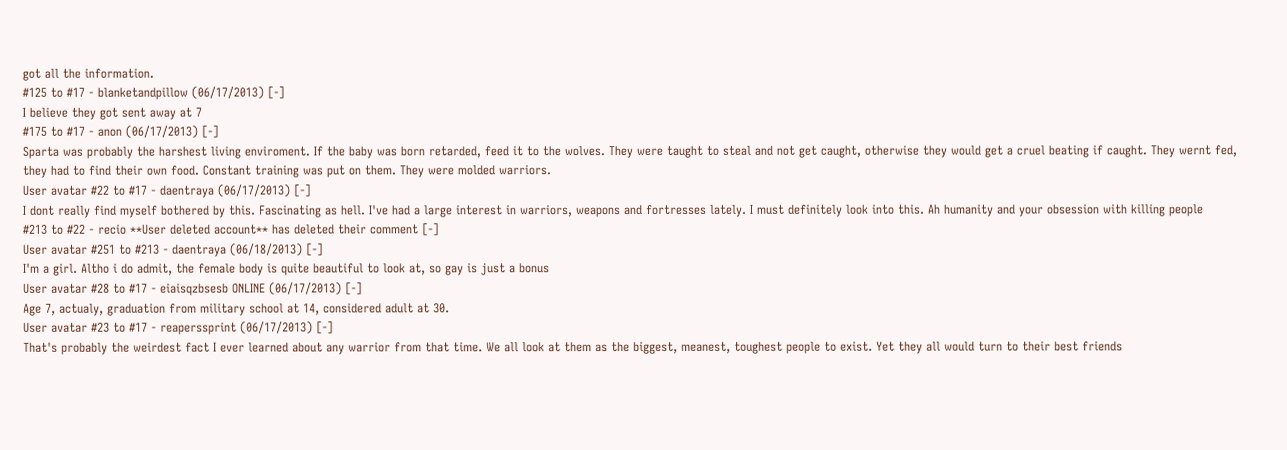got all the information.
#125 to #17 - blanketandpillow (06/17/2013) [-]
I believe they got sent away at 7
#175 to #17 - anon (06/17/2013) [-]
Sparta was probably the harshest living enviroment. If the baby was born retarded, feed it to the wolves. They were taught to steal and not get caught, otherwise they would get a cruel beating if caught. They wernt fed, they had to find their own food. Constant training was put on them. They were molded warriors.
User avatar #22 to #17 - daentraya (06/17/2013) [-]
I dont really find myself bothered by this. Fascinating as hell. I've had a large interest in warriors, weapons and fortresses lately. I must definitely look into this. Ah humanity and your obsession with killing people
#213 to #22 - recio **User deleted account** has deleted their comment [-]
User avatar #251 to #213 - daentraya (06/18/2013) [-]
I'm a girl. Altho i do admit, the female body is quite beautiful to look at, so gay is just a bonus
User avatar #28 to #17 - eiaisqzbsesb ONLINE (06/17/2013) [-]
Age 7, actualy, graduation from military school at 14, considered adult at 30.
User avatar #23 to #17 - reaperssprint (06/17/2013) [-]
That's probably the weirdest fact I ever learned about any warrior from that time. We all look at them as the biggest, meanest, toughest people to exist. Yet they all would turn to their best friends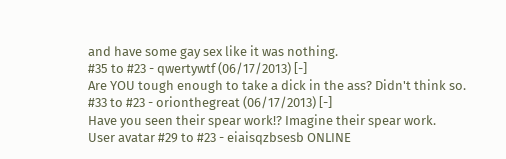and have some gay sex like it was nothing.
#35 to #23 - qwertywtf (06/17/2013) [-]
Are YOU tough enough to take a dick in the ass? Didn't think so.
#33 to #23 - orionthegreat (06/17/2013) [-]
Have you seen their spear work!? Imagine their spear work.
User avatar #29 to #23 - eiaisqzbsesb ONLINE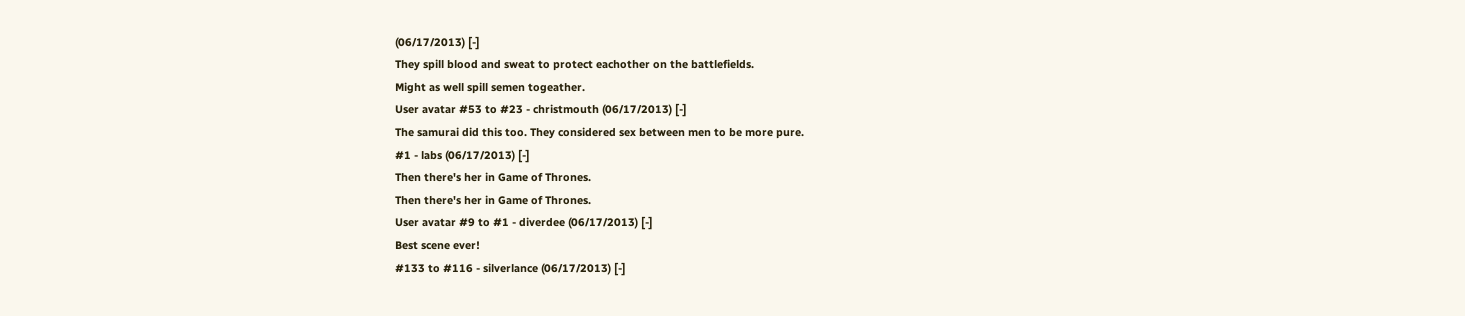(06/17/2013) [-]
They spill blood and sweat to protect eachother on the battlefields.
Might as well spill semen togeather.
User avatar #53 to #23 - christmouth (06/17/2013) [-]
The samurai did this too. They considered sex between men to be more pure.
#1 - labs (06/17/2013) [-]
Then there's her in Game of Thrones.
Then there's her in Game of Thrones.
User avatar #9 to #1 - diverdee (06/17/2013) [-]
Best scene ever!
#133 to #116 - silverlance (06/17/2013) [-]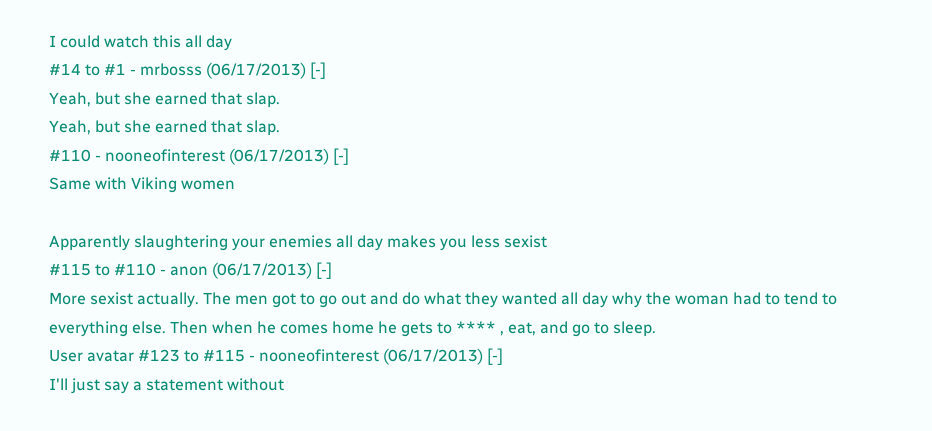I could watch this all day
#14 to #1 - mrbosss (06/17/2013) [-]
Yeah, but she earned that slap.
Yeah, but she earned that slap.
#110 - nooneofinterest (06/17/2013) [-]
Same with Viking women

Apparently slaughtering your enemies all day makes you less sexist
#115 to #110 - anon (06/17/2013) [-]
More sexist actually. The men got to go out and do what they wanted all day why the woman had to tend to everything else. Then when he comes home he gets to **** , eat, and go to sleep.
User avatar #123 to #115 - nooneofinterest (06/17/2013) [-]
I'll just say a statement without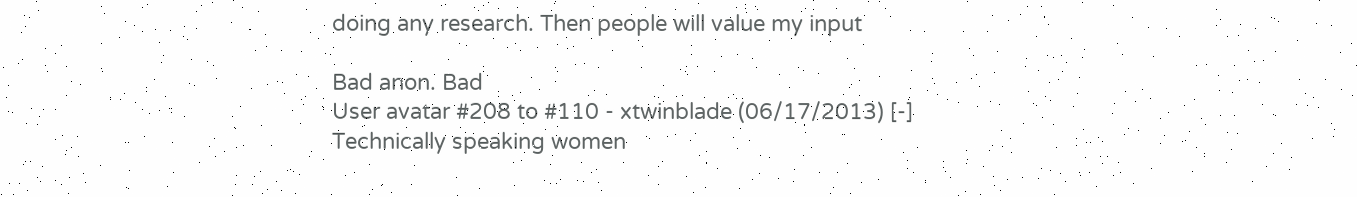doing any research. Then people will value my input

Bad anon. Bad
User avatar #208 to #110 - xtwinblade (06/17/2013) [-]
Technically speaking women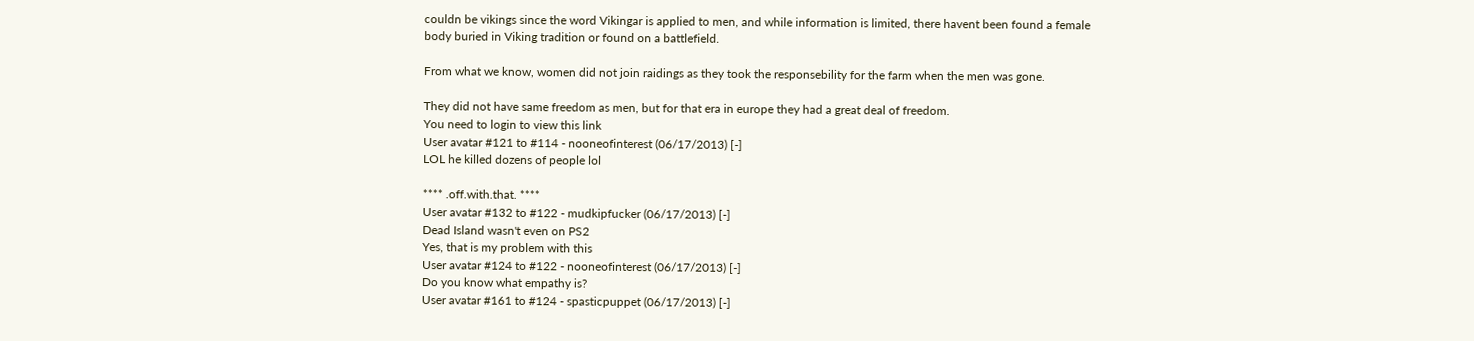couldn be vikings since the word Vikingar is applied to men, and while information is limited, there havent been found a female body buried in Viking tradition or found on a battlefield.

From what we know, women did not join raidings as they took the responsebility for the farm when the men was gone.

They did not have same freedom as men, but for that era in europe they had a great deal of freedom.
You need to login to view this link
User avatar #121 to #114 - nooneofinterest (06/17/2013) [-]
LOL he killed dozens of people lol

**** .off.with.that. ****
User avatar #132 to #122 - mudkipfucker (06/17/2013) [-]
Dead Island wasn't even on PS2
Yes, that is my problem with this
User avatar #124 to #122 - nooneofinterest (06/17/2013) [-]
Do you know what empathy is?
User avatar #161 to #124 - spasticpuppet (06/17/2013) [-]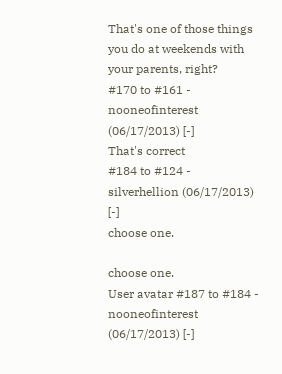That's one of those things you do at weekends with your parents, right?
#170 to #161 - nooneofinterest (06/17/2013) [-]
That's correct
#184 to #124 - silverhellion (06/17/2013) [-]
choose one.

choose one.
User avatar #187 to #184 - nooneofinterest (06/17/2013) [-]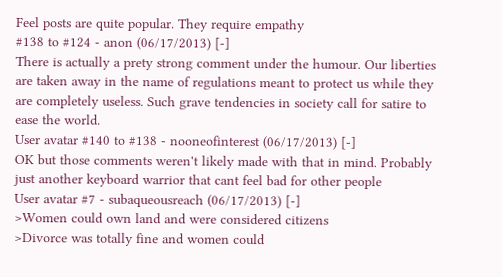Feel posts are quite popular. They require empathy
#138 to #124 - anon (06/17/2013) [-]
There is actually a prety strong comment under the humour. Our liberties are taken away in the name of regulations meant to protect us while they are completely useless. Such grave tendencies in society call for satire to ease the world.
User avatar #140 to #138 - nooneofinterest (06/17/2013) [-]
OK but those comments weren't likely made with that in mind. Probably just another keyboard warrior that cant feel bad for other people
User avatar #7 - subaqueousreach (06/17/2013) [-]
>Women could own land and were considered citizens
>Divorce was totally fine and women could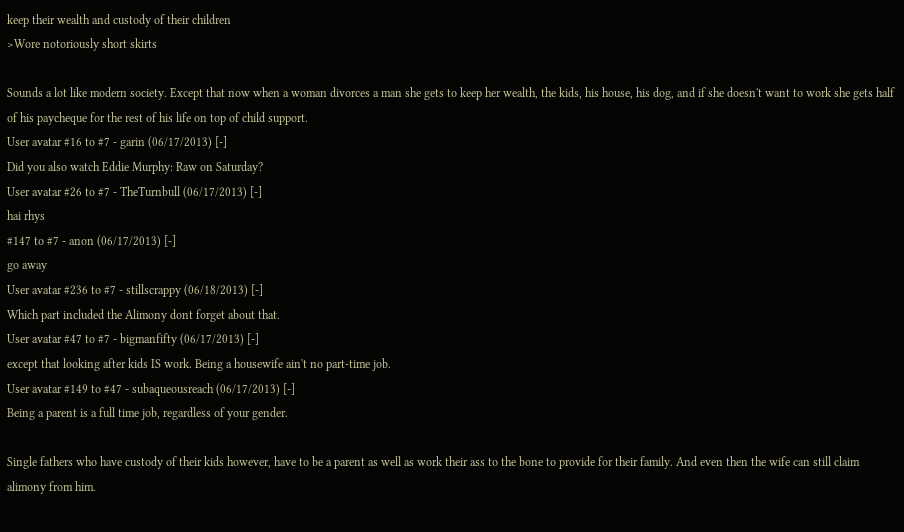keep their wealth and custody of their children
>Wore notoriously short skirts

Sounds a lot like modern society. Except that now when a woman divorces a man she gets to keep her wealth, the kids, his house, his dog, and if she doesn't want to work she gets half of his paycheque for the rest of his life on top of child support.
User avatar #16 to #7 - garin (06/17/2013) [-]
Did you also watch Eddie Murphy: Raw on Saturday?
User avatar #26 to #7 - TheTurnbull (06/17/2013) [-]
hai rhys
#147 to #7 - anon (06/17/2013) [-]
go away
User avatar #236 to #7 - stillscrappy (06/18/2013) [-]
Which part included the Alimony dont forget about that.
User avatar #47 to #7 - bigmanfifty (06/17/2013) [-]
except that looking after kids IS work. Being a housewife ain't no part-time job.
User avatar #149 to #47 - subaqueousreach (06/17/2013) [-]
Being a parent is a full time job, regardless of your gender.

Single fathers who have custody of their kids however, have to be a parent as well as work their ass to the bone to provide for their family. And even then the wife can still claim alimony from him.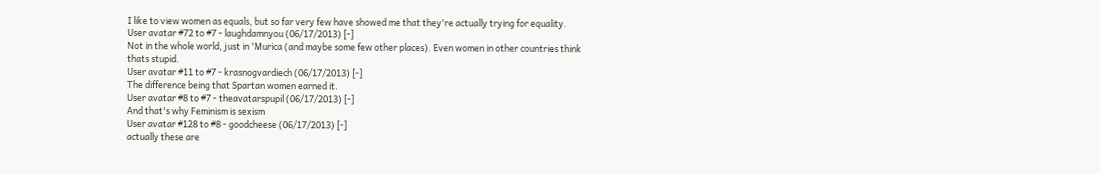I like to view women as equals, but so far very few have showed me that they're actually trying for equality.
User avatar #72 to #7 - laughdamnyou (06/17/2013) [-]
Not in the whole world, just in 'Murica (and maybe some few other places). Even women in other countries think thats stupid.
User avatar #11 to #7 - krasnogvardiech (06/17/2013) [-]
The difference being that Spartan women earned it.
User avatar #8 to #7 - theavatarspupil (06/17/2013) [-]
And that's why Feminism is sexism
User avatar #128 to #8 - goodcheese (06/17/2013) [-]
actually these are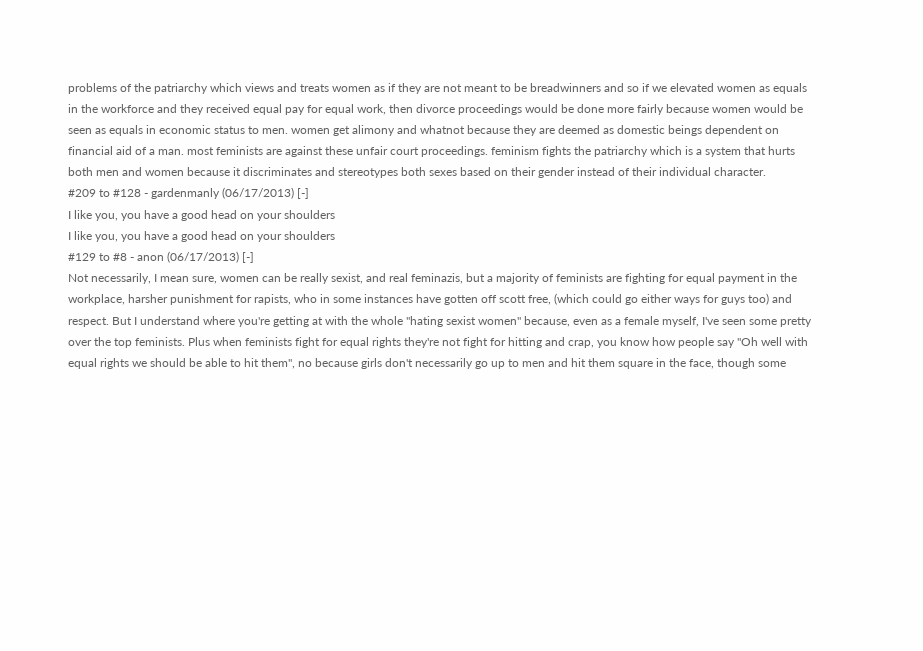problems of the patriarchy which views and treats women as if they are not meant to be breadwinners and so if we elevated women as equals in the workforce and they received equal pay for equal work, then divorce proceedings would be done more fairly because women would be seen as equals in economic status to men. women get alimony and whatnot because they are deemed as domestic beings dependent on financial aid of a man. most feminists are against these unfair court proceedings. feminism fights the patriarchy which is a system that hurts both men and women because it discriminates and stereotypes both sexes based on their gender instead of their individual character.
#209 to #128 - gardenmanly (06/17/2013) [-]
I like you, you have a good head on your shoulders
I like you, you have a good head on your shoulders
#129 to #8 - anon (06/17/2013) [-]
Not necessarily, I mean sure, women can be really sexist, and real feminazis, but a majority of feminists are fighting for equal payment in the workplace, harsher punishment for rapists, who in some instances have gotten off scott free, (which could go either ways for guys too) and respect. But I understand where you're getting at with the whole "hating sexist women" because, even as a female myself, I've seen some pretty over the top feminists. Plus when feminists fight for equal rights they're not fight for hitting and crap, you know how people say "Oh well with equal rights we should be able to hit them", no because girls don't necessarily go up to men and hit them square in the face, though some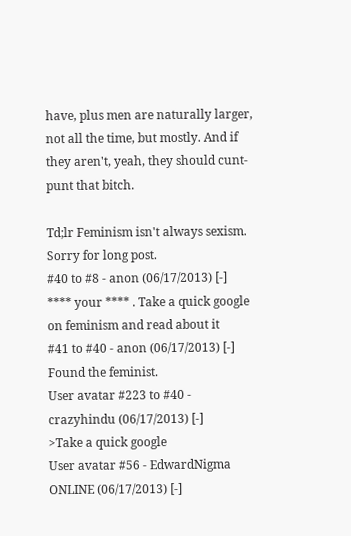have, plus men are naturally larger, not all the time, but mostly. And if they aren't, yeah, they should cunt-punt that bitch.

Td;lr Feminism isn't always sexism. Sorry for long post.
#40 to #8 - anon (06/17/2013) [-]
**** your **** . Take a quick google on feminism and read about it
#41 to #40 - anon (06/17/2013) [-]
Found the feminist.
User avatar #223 to #40 - crazyhindu (06/17/2013) [-]
>Take a quick google
User avatar #56 - EdwardNigma ONLINE (06/17/2013) [-]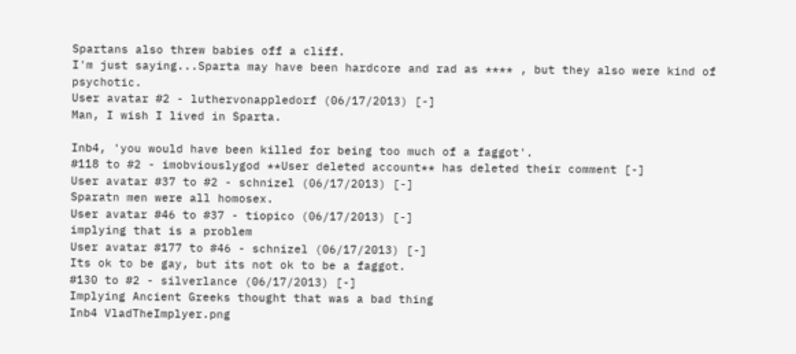Spartans also threw babies off a cliff.
I'm just saying...Sparta may have been hardcore and rad as **** , but they also were kind of psychotic.
User avatar #2 - luthervonappledorf (06/17/2013) [-]
Man, I wish I lived in Sparta.

Inb4, 'you would have been killed for being too much of a faggot'.
#118 to #2 - imobviouslygod **User deleted account** has deleted their comment [-]
User avatar #37 to #2 - schnizel (06/17/2013) [-]
Sparatn men were all homosex.
User avatar #46 to #37 - tiopico (06/17/2013) [-]
implying that is a problem
User avatar #177 to #46 - schnizel (06/17/2013) [-]
Its ok to be gay, but its not ok to be a faggot.
#130 to #2 - silverlance (06/17/2013) [-]
Implying Ancient Greeks thought that was a bad thing
Inb4 VladTheImplyer.png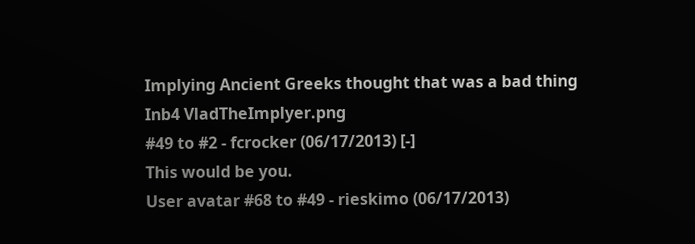Implying Ancient Greeks thought that was a bad thing
Inb4 VladTheImplyer.png
#49 to #2 - fcrocker (06/17/2013) [-]
This would be you.
User avatar #68 to #49 - rieskimo (06/17/2013)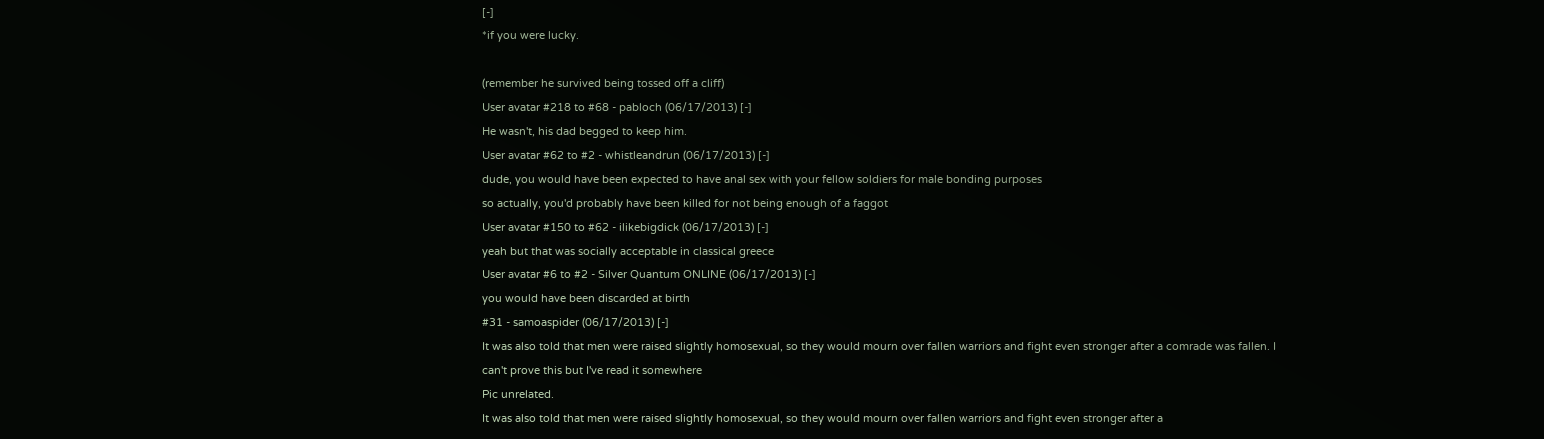[-]
*if you were lucky.

(remember he survived being tossed off a cliff)
User avatar #218 to #68 - pabloch (06/17/2013) [-]
He wasn't, his dad begged to keep him.
User avatar #62 to #2 - whistleandrun (06/17/2013) [-]
dude, you would have been expected to have anal sex with your fellow soldiers for male bonding purposes
so actually, you'd probably have been killed for not being enough of a faggot
User avatar #150 to #62 - ilikebigdick (06/17/2013) [-]
yeah but that was socially acceptable in classical greece
User avatar #6 to #2 - Silver Quantum ONLINE (06/17/2013) [-]
you would have been discarded at birth
#31 - samoaspider (06/17/2013) [-]
It was also told that men were raised slightly homosexual, so they would mourn over fallen warriors and fight even stronger after a comrade was fallen. I can't prove this but I've read it somewhere
Pic unrelated.
It was also told that men were raised slightly homosexual, so they would mourn over fallen warriors and fight even stronger after a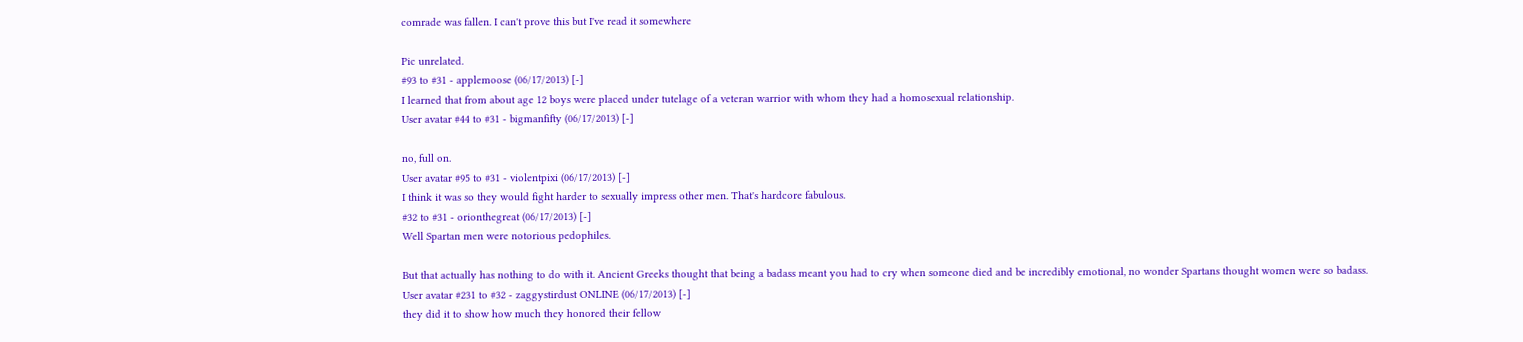comrade was fallen. I can't prove this but I've read it somewhere

Pic unrelated.
#93 to #31 - applemoose (06/17/2013) [-]
I learned that from about age 12 boys were placed under tutelage of a veteran warrior with whom they had a homosexual relationship.
User avatar #44 to #31 - bigmanfifty (06/17/2013) [-]

no, full on.
User avatar #95 to #31 - violentpixi (06/17/2013) [-]
I think it was so they would fight harder to sexually impress other men. That's hardcore fabulous.
#32 to #31 - orionthegreat (06/17/2013) [-]
Well Spartan men were notorious pedophiles.

But that actually has nothing to do with it. Ancient Greeks thought that being a badass meant you had to cry when someone died and be incredibly emotional, no wonder Spartans thought women were so badass.
User avatar #231 to #32 - zaggystirdust ONLINE (06/17/2013) [-]
they did it to show how much they honored their fellow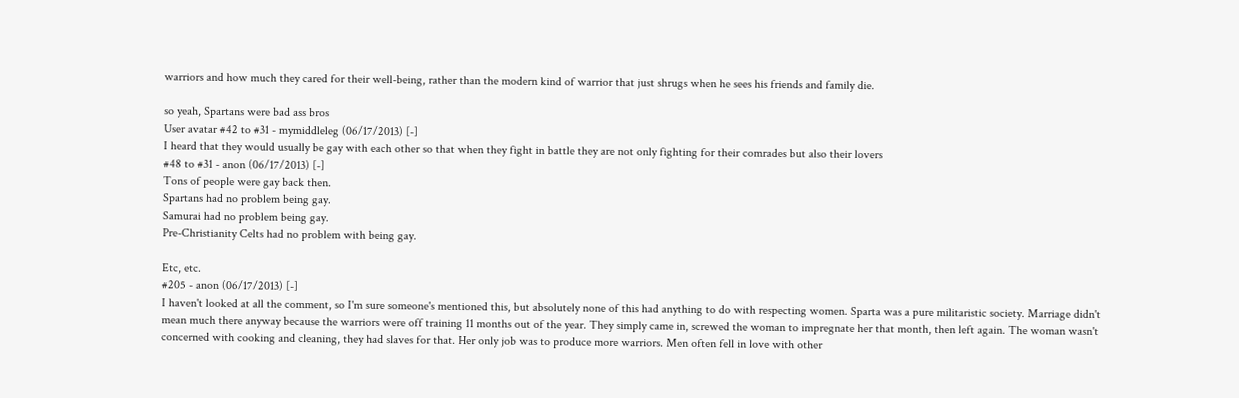warriors and how much they cared for their well-being, rather than the modern kind of warrior that just shrugs when he sees his friends and family die.

so yeah, Spartans were bad ass bros
User avatar #42 to #31 - mymiddleleg (06/17/2013) [-]
I heard that they would usually be gay with each other so that when they fight in battle they are not only fighting for their comrades but also their lovers
#48 to #31 - anon (06/17/2013) [-]
Tons of people were gay back then.
Spartans had no problem being gay.
Samurai had no problem being gay.
Pre-Christianity Celts had no problem with being gay.

Etc, etc.
#205 - anon (06/17/2013) [-]
I haven't looked at all the comment, so I'm sure someone's mentioned this, but absolutely none of this had anything to do with respecting women. Sparta was a pure militaristic society. Marriage didn't mean much there anyway because the warriors were off training 11 months out of the year. They simply came in, screwed the woman to impregnate her that month, then left again. The woman wasn't concerned with cooking and cleaning, they had slaves for that. Her only job was to produce more warriors. Men often fell in love with other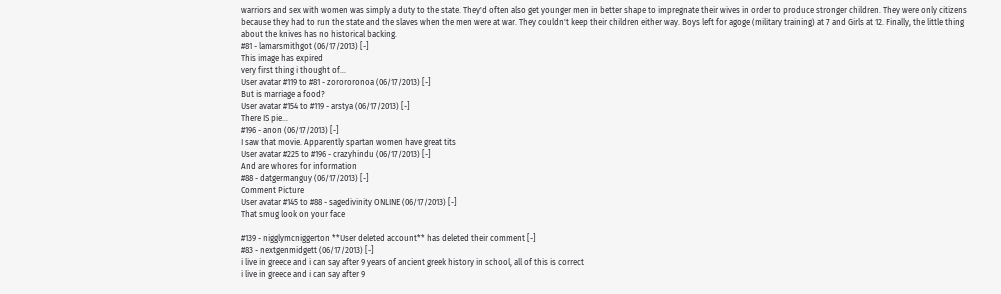warriors and sex with women was simply a duty to the state. They'd often also get younger men in better shape to impregnate their wives in order to produce stronger children. They were only citizens because they had to run the state and the slaves when the men were at war. They couldn't keep their children either way. Boys left for agoge (military training) at 7 and Girls at 12. Finally, the little thing about the knives has no historical backing.
#81 - lamarsmithgot (06/17/2013) [-]
This image has expired
very first thing i thought of...
User avatar #119 to #81 - zorororonoa (06/17/2013) [-]
But is marriage a food?
User avatar #154 to #119 - arstya (06/17/2013) [-]
There IS pie...
#196 - anon (06/17/2013) [-]
I saw that movie. Apparently spartan women have great tits
User avatar #225 to #196 - crazyhindu (06/17/2013) [-]
And are whores for information
#88 - datgermanguy (06/17/2013) [-]
Comment Picture
User avatar #145 to #88 - sagedivinity ONLINE (06/17/2013) [-]
That smug look on your face

#139 - nigglymcniggerton **User deleted account** has deleted their comment [-]
#83 - nextgenmidgett (06/17/2013) [-]
i live in greece and i can say after 9 years of ancient greek history in school, all of this is correct
i live in greece and i can say after 9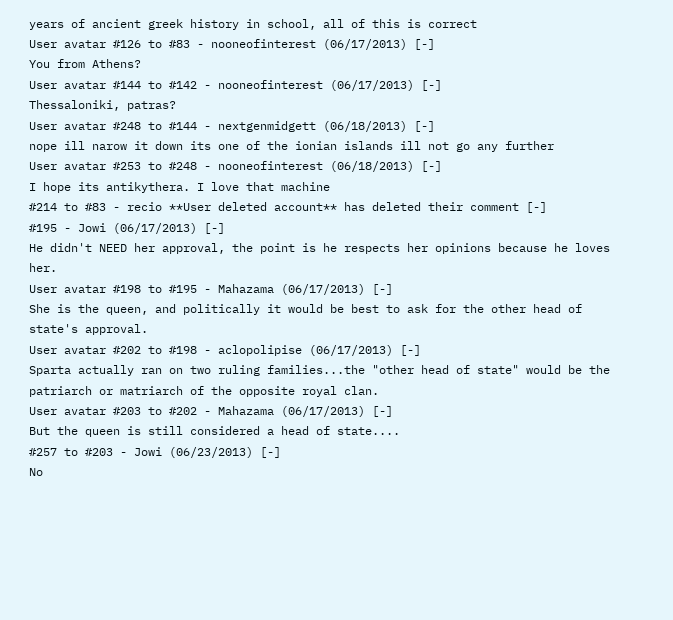years of ancient greek history in school, all of this is correct
User avatar #126 to #83 - nooneofinterest (06/17/2013) [-]
You from Athens?
User avatar #144 to #142 - nooneofinterest (06/17/2013) [-]
Thessaloniki, patras?
User avatar #248 to #144 - nextgenmidgett (06/18/2013) [-]
nope ill narow it down its one of the ionian islands ill not go any further
User avatar #253 to #248 - nooneofinterest (06/18/2013) [-]
I hope its antikythera. I love that machine
#214 to #83 - recio **User deleted account** has deleted their comment [-]
#195 - Jowi (06/17/2013) [-]
He didn't NEED her approval, the point is he respects her opinions because he loves her.
User avatar #198 to #195 - Mahazama (06/17/2013) [-]
She is the queen, and politically it would be best to ask for the other head of state's approval.
User avatar #202 to #198 - aclopolipise (06/17/2013) [-]
Sparta actually ran on two ruling families...the "other head of state" would be the patriarch or matriarch of the opposite royal clan.
User avatar #203 to #202 - Mahazama (06/17/2013) [-]
But the queen is still considered a head of state....
#257 to #203 - Jowi (06/23/2013) [-]
No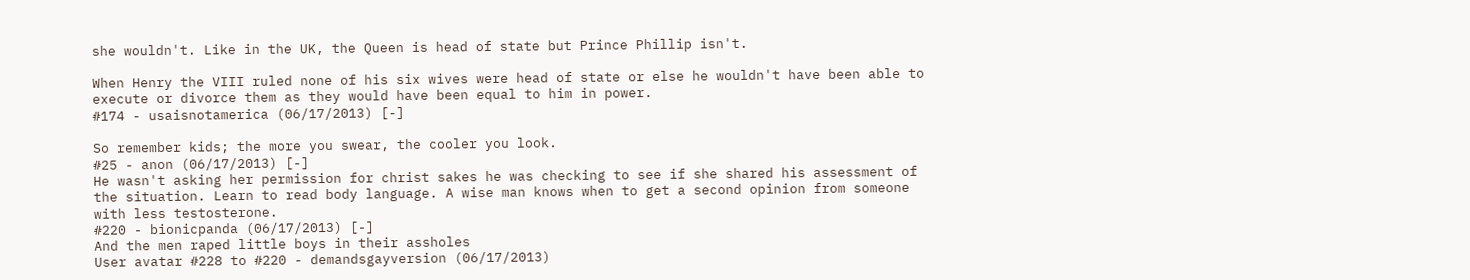she wouldn't. Like in the UK, the Queen is head of state but Prince Phillip isn't.

When Henry the VIII ruled none of his six wives were head of state or else he wouldn't have been able to execute or divorce them as they would have been equal to him in power.
#174 - usaisnotamerica (06/17/2013) [-]

So remember kids; the more you swear, the cooler you look.
#25 - anon (06/17/2013) [-]
He wasn't asking her permission for christ sakes he was checking to see if she shared his assessment of the situation. Learn to read body language. A wise man knows when to get a second opinion from someone with less testosterone.
#220 - bionicpanda (06/17/2013) [-]
And the men raped little boys in their assholes
User avatar #228 to #220 - demandsgayversion (06/17/2013)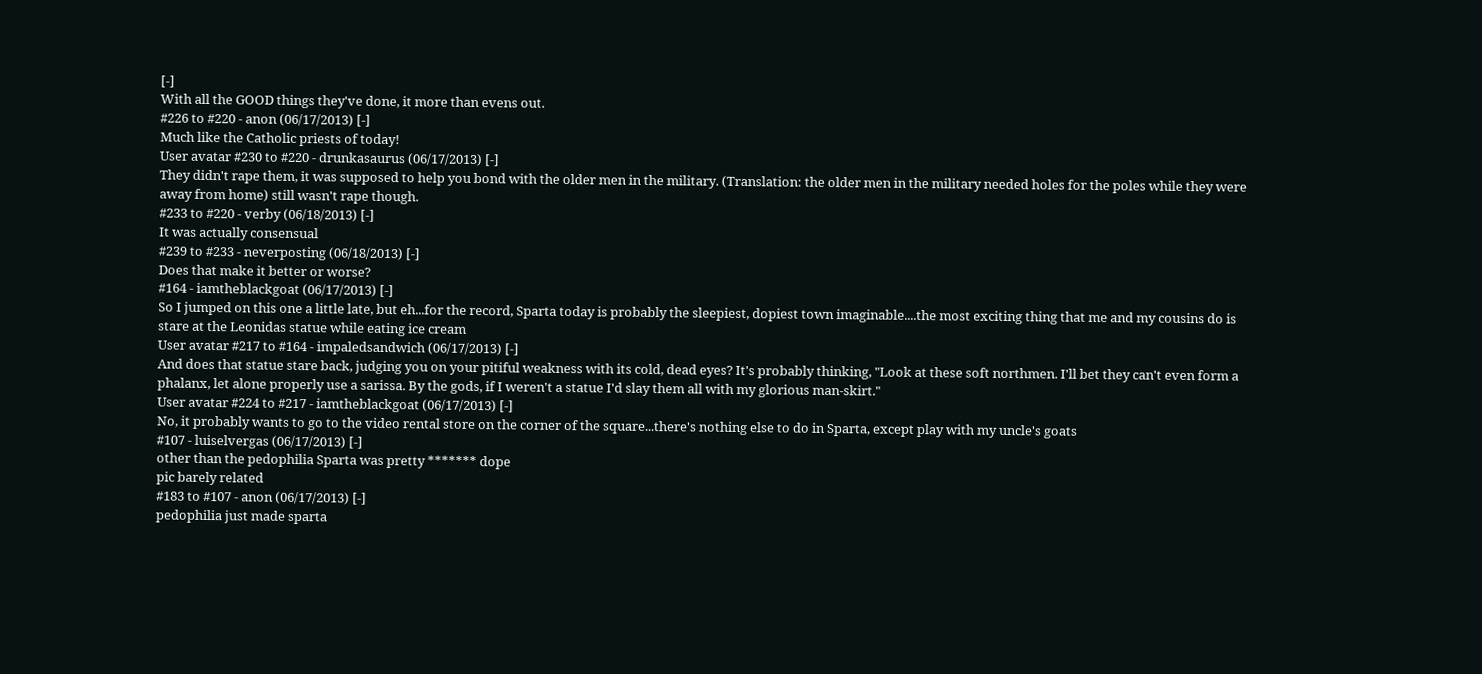[-]
With all the GOOD things they've done, it more than evens out.
#226 to #220 - anon (06/17/2013) [-]
Much like the Catholic priests of today!
User avatar #230 to #220 - drunkasaurus (06/17/2013) [-]
They didn't rape them, it was supposed to help you bond with the older men in the military. (Translation: the older men in the military needed holes for the poles while they were away from home) still wasn't rape though.
#233 to #220 - verby (06/18/2013) [-]
It was actually consensual
#239 to #233 - neverposting (06/18/2013) [-]
Does that make it better or worse?
#164 - iamtheblackgoat (06/17/2013) [-]
So I jumped on this one a little late, but eh...for the record, Sparta today is probably the sleepiest, dopiest town imaginable....the most exciting thing that me and my cousins do is stare at the Leonidas statue while eating ice cream
User avatar #217 to #164 - impaledsandwich (06/17/2013) [-]
And does that statue stare back, judging you on your pitiful weakness with its cold, dead eyes? It's probably thinking, "Look at these soft northmen. I'll bet they can't even form a phalanx, let alone properly use a sarissa. By the gods, if I weren't a statue I'd slay them all with my glorious man-skirt."
User avatar #224 to #217 - iamtheblackgoat (06/17/2013) [-]
No, it probably wants to go to the video rental store on the corner of the square...there's nothing else to do in Sparta, except play with my uncle's goats
#107 - luiselvergas (06/17/2013) [-]
other than the pedophilia Sparta was pretty ******* dope
pic barely related
#183 to #107 - anon (06/17/2013) [-]
pedophilia just made sparta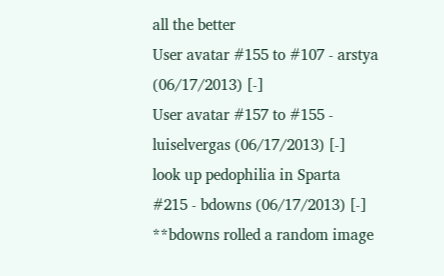all the better
User avatar #155 to #107 - arstya (06/17/2013) [-]
User avatar #157 to #155 - luiselvergas (06/17/2013) [-]
look up pedophilia in Sparta
#215 - bdowns (06/17/2013) [-]
**bdowns rolled a random image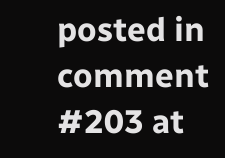posted in comment #203 at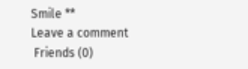Smile **
Leave a comment
 Friends (0)